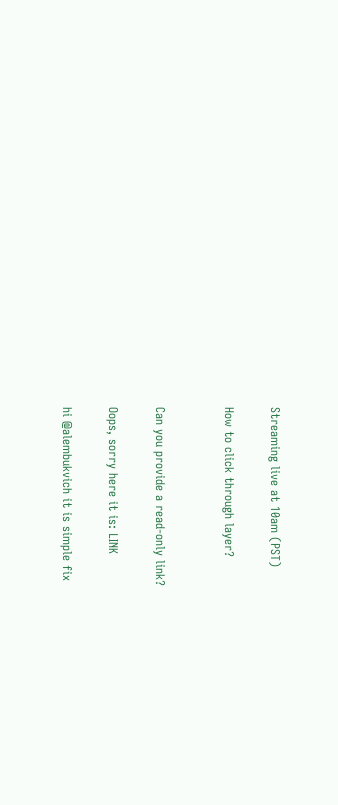Streaming live at 10am (PST)

How to click through layer?


Can you provide a read-only link?

Oops, sorry here it is: LINK

hi @alembukvich it is simple fix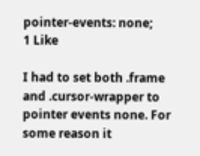pointer-events: none;
1 Like

I had to set both .frame and .cursor-wrapper to pointer events none. For some reason it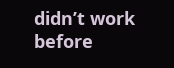didn’t work before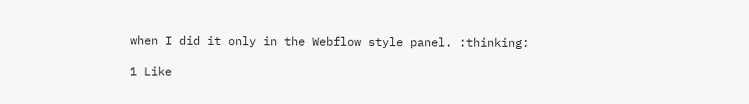when I did it only in the Webflow style panel. :thinking:

1 Like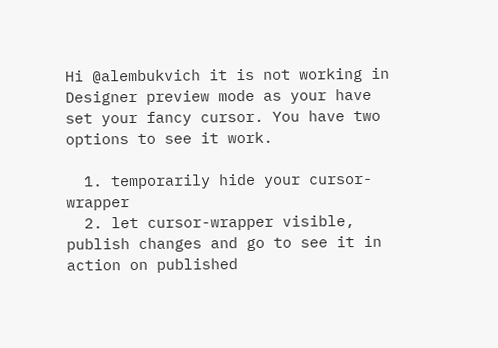Hi @alembukvich it is not working in Designer preview mode as your have set your fancy cursor. You have two options to see it work.

  1. temporarily hide your cursor-wrapper
  2. let cursor-wrapper visible, publish changes and go to see it in action on published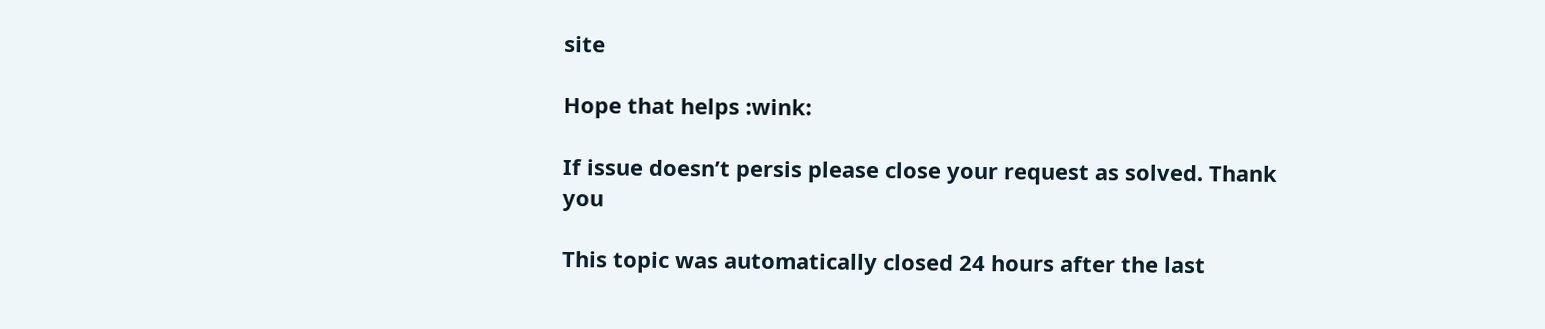site

Hope that helps :wink:

If issue doesn’t persis please close your request as solved. Thank you

This topic was automatically closed 24 hours after the last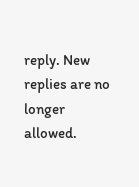reply. New replies are no longer allowed.